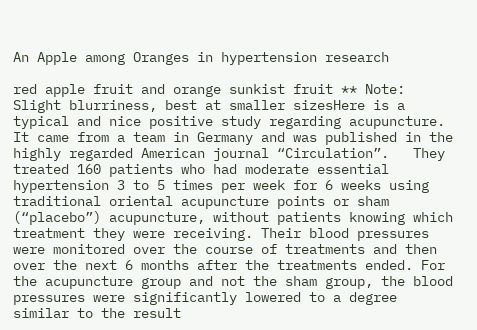An Apple among Oranges in hypertension research

red apple fruit and orange sunkist fruit ** Note: Slight blurriness, best at smaller sizesHere is a typical and nice positive study regarding acupuncture. It came from a team in Germany and was published in the highly regarded American journal “Circulation”.   They treated 160 patients who had moderate essential hypertension 3 to 5 times per week for 6 weeks using traditional oriental acupuncture points or sham (“placebo”) acupuncture, without patients knowing which treatment they were receiving. Their blood pressures were monitored over the course of treatments and then over the next 6 months after the treatments ended. For the acupuncture group and not the sham group, the blood pressures were significantly lowered to a degree similar to the result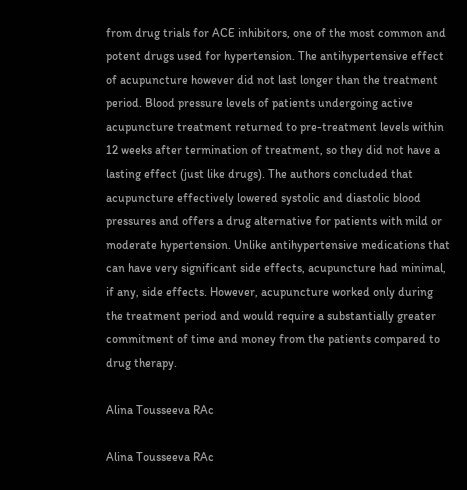from drug trials for ACE inhibitors, one of the most common and potent drugs used for hypertension. The antihypertensive effect of acupuncture however did not last longer than the treatment period. Blood pressure levels of patients undergoing active acupuncture treatment returned to pre-treatment levels within 12 weeks after termination of treatment, so they did not have a lasting effect (just like drugs). The authors concluded that acupuncture effectively lowered systolic and diastolic blood pressures and offers a drug alternative for patients with mild or moderate hypertension. Unlike antihypertensive medications that can have very significant side effects, acupuncture had minimal, if any, side effects. However, acupuncture worked only during the treatment period and would require a substantially greater commitment of time and money from the patients compared to drug therapy.

Alina Tousseeva RAc

Alina Tousseeva RAc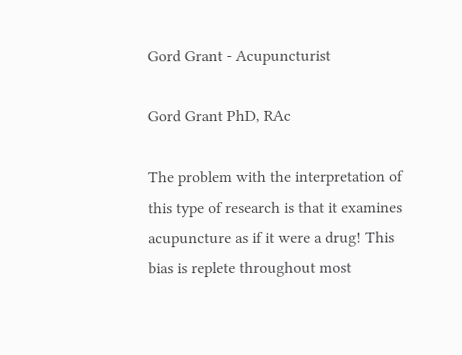Gord Grant - Acupuncturist

Gord Grant PhD, RAc

The problem with the interpretation of this type of research is that it examines acupuncture as if it were a drug! This bias is replete throughout most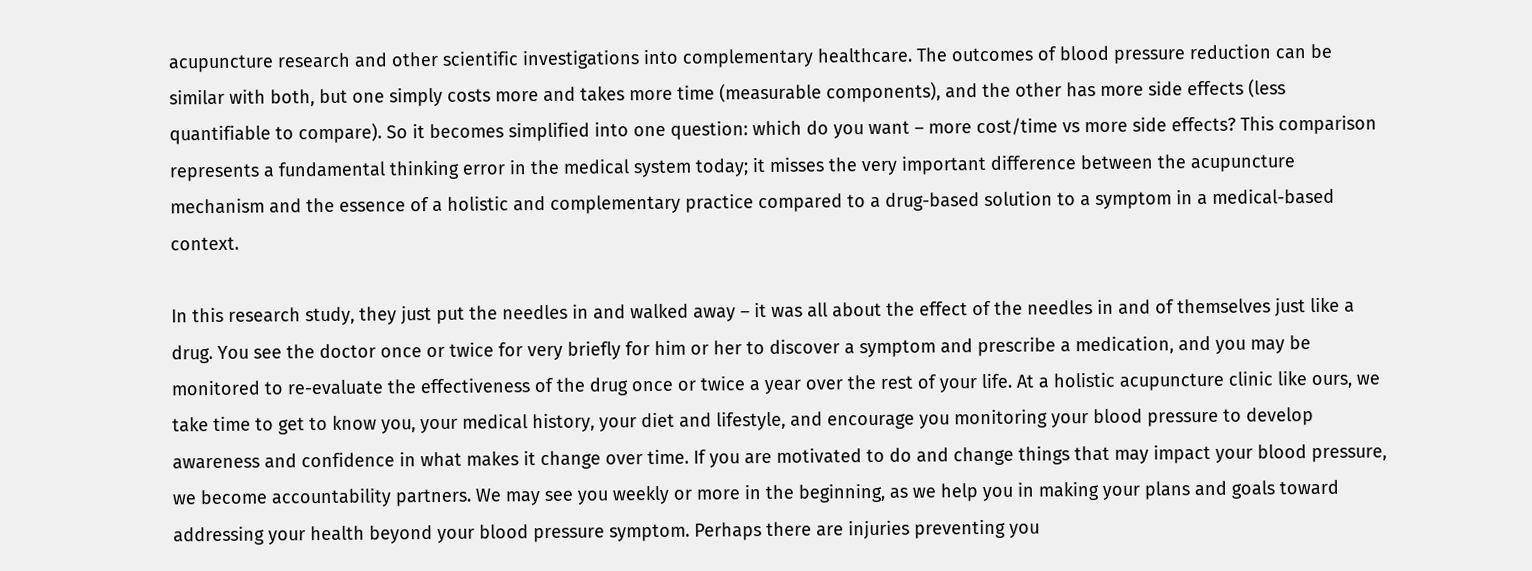acupuncture research and other scientific investigations into complementary healthcare. The outcomes of blood pressure reduction can be similar with both, but one simply costs more and takes more time (measurable components), and the other has more side effects (less quantifiable to compare). So it becomes simplified into one question: which do you want – more cost/time vs more side effects? This comparison represents a fundamental thinking error in the medical system today; it misses the very important difference between the acupuncture mechanism and the essence of a holistic and complementary practice compared to a drug-based solution to a symptom in a medical-based context.

In this research study, they just put the needles in and walked away – it was all about the effect of the needles in and of themselves just like a drug. You see the doctor once or twice for very briefly for him or her to discover a symptom and prescribe a medication, and you may be monitored to re-evaluate the effectiveness of the drug once or twice a year over the rest of your life. At a holistic acupuncture clinic like ours, we take time to get to know you, your medical history, your diet and lifestyle, and encourage you monitoring your blood pressure to develop awareness and confidence in what makes it change over time. If you are motivated to do and change things that may impact your blood pressure, we become accountability partners. We may see you weekly or more in the beginning, as we help you in making your plans and goals toward addressing your health beyond your blood pressure symptom. Perhaps there are injuries preventing you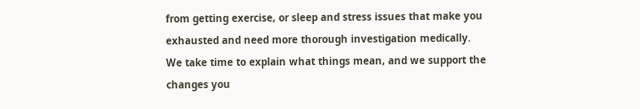from getting exercise, or sleep and stress issues that make you exhausted and need more thorough investigation medically. We take time to explain what things mean, and we support the changes you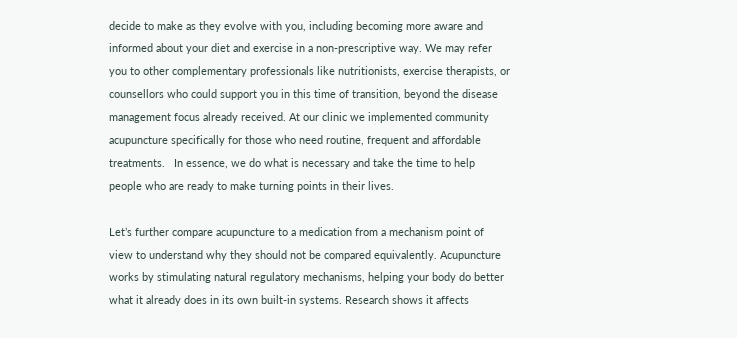decide to make as they evolve with you, including becoming more aware and informed about your diet and exercise in a non-prescriptive way. We may refer you to other complementary professionals like nutritionists, exercise therapists, or counsellors who could support you in this time of transition, beyond the disease management focus already received. At our clinic we implemented community acupuncture specifically for those who need routine, frequent and affordable treatments.   In essence, we do what is necessary and take the time to help people who are ready to make turning points in their lives.

Let’s further compare acupuncture to a medication from a mechanism point of view to understand why they should not be compared equivalently. Acupuncture works by stimulating natural regulatory mechanisms, helping your body do better what it already does in its own built-in systems. Research shows it affects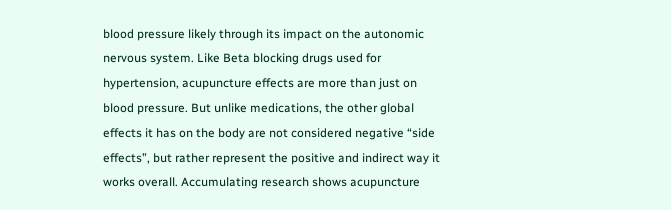blood pressure likely through its impact on the autonomic nervous system. Like Beta blocking drugs used for hypertension, acupuncture effects are more than just on blood pressure. But unlike medications, the other global effects it has on the body are not considered negative “side effects”, but rather represent the positive and indirect way it works overall. Accumulating research shows acupuncture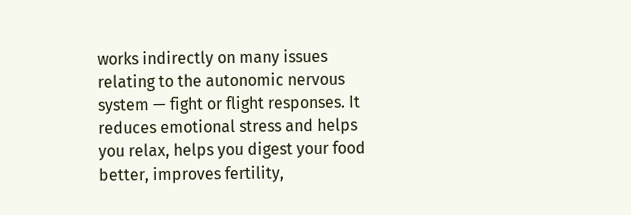works indirectly on many issues relating to the autonomic nervous system — fight or flight responses. It reduces emotional stress and helps you relax, helps you digest your food better, improves fertility,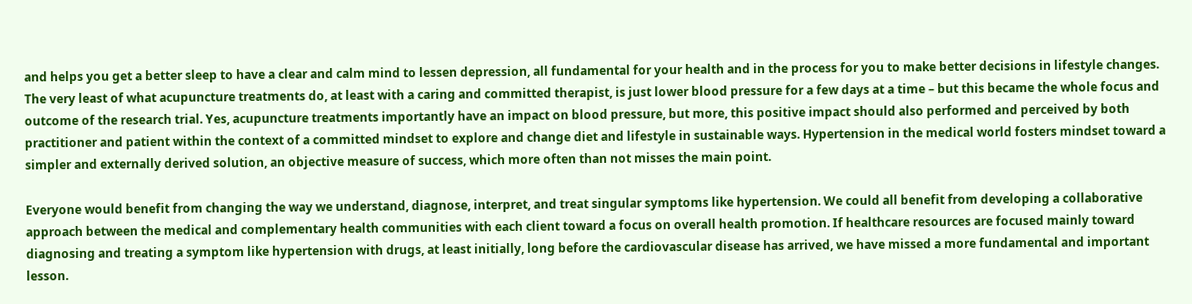and helps you get a better sleep to have a clear and calm mind to lessen depression, all fundamental for your health and in the process for you to make better decisions in lifestyle changes. The very least of what acupuncture treatments do, at least with a caring and committed therapist, is just lower blood pressure for a few days at a time – but this became the whole focus and outcome of the research trial. Yes, acupuncture treatments importantly have an impact on blood pressure, but more, this positive impact should also performed and perceived by both practitioner and patient within the context of a committed mindset to explore and change diet and lifestyle in sustainable ways. Hypertension in the medical world fosters mindset toward a simpler and externally derived solution, an objective measure of success, which more often than not misses the main point.

Everyone would benefit from changing the way we understand, diagnose, interpret, and treat singular symptoms like hypertension. We could all benefit from developing a collaborative approach between the medical and complementary health communities with each client toward a focus on overall health promotion. If healthcare resources are focused mainly toward diagnosing and treating a symptom like hypertension with drugs, at least initially, long before the cardiovascular disease has arrived, we have missed a more fundamental and important lesson.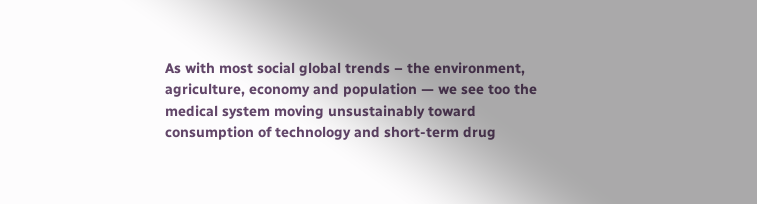As with most social global trends – the environment, agriculture, economy and population — we see too the medical system moving unsustainably toward consumption of technology and short-term drug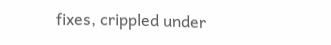fixes, crippled under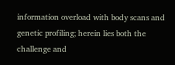information overload with body scans and genetic profiling; herein lies both the challenge and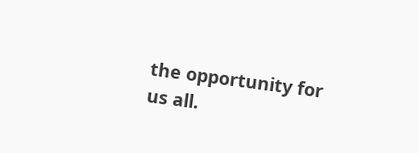the opportunity for us all.